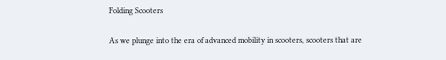Folding Scooters

As we plunge into the era of advanced mobility in scooters, scooters that are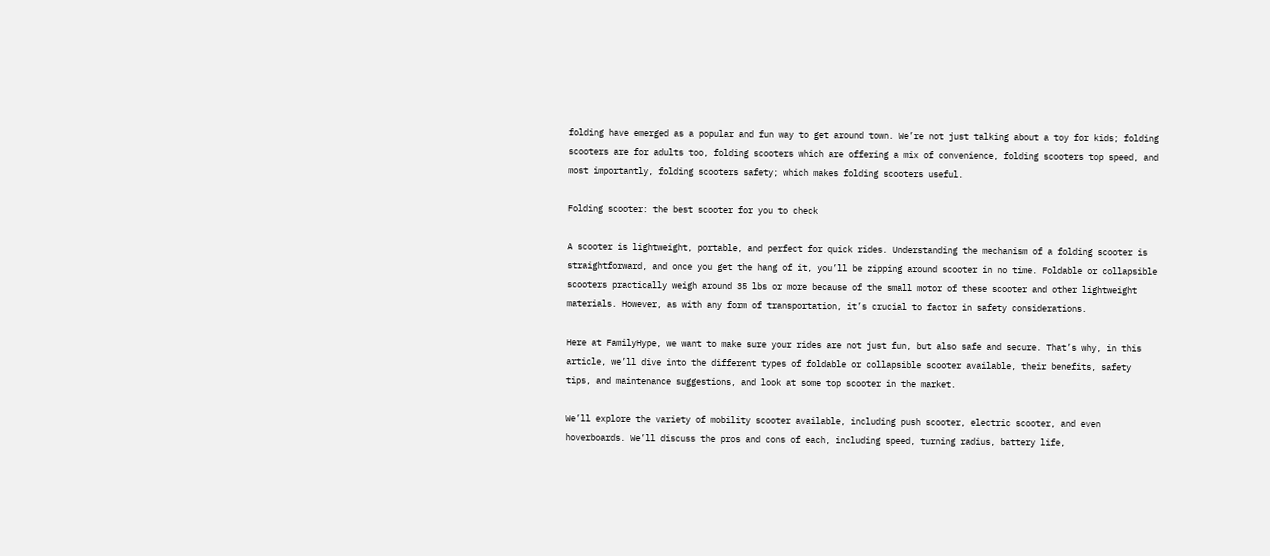folding have emerged as a popular and fun way to get around town. We’re not just talking about a toy for kids; folding scooters are for adults too, folding scooters which are offering a mix of convenience, folding scooters top speed, and most importantly, folding scooters safety; which makes folding scooters useful.

Folding scooter: the best scooter for you to check

A scooter is lightweight, portable, and perfect for quick rides. Understanding the mechanism of a folding scooter is straightforward, and once you get the hang of it, you’ll be zipping around scooter in no time. Foldable or collapsible scooters practically weigh around 35 lbs or more because of the small motor of these scooter and other lightweight materials. However, as with any form of transportation, it’s crucial to factor in safety considerations.

Here at FamilyHype, we want to make sure your rides are not just fun, but also safe and secure. That’s why, in this article, we’ll dive into the different types of foldable or collapsible scooter available, their benefits, safety tips, and maintenance suggestions, and look at some top scooter in the market.

We’ll explore the variety of mobility scooter available, including push scooter, electric scooter, and even hoverboards. We’ll discuss the pros and cons of each, including speed, turning radius, battery life,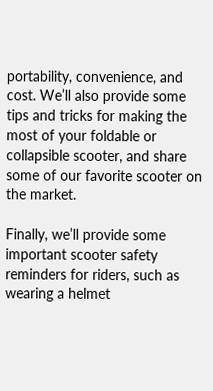portability, convenience, and cost. We’ll also provide some tips and tricks for making the most of your foldable or collapsible scooter, and share some of our favorite scooter on the market.

Finally, we’ll provide some important scooter safety reminders for riders, such as wearing a helmet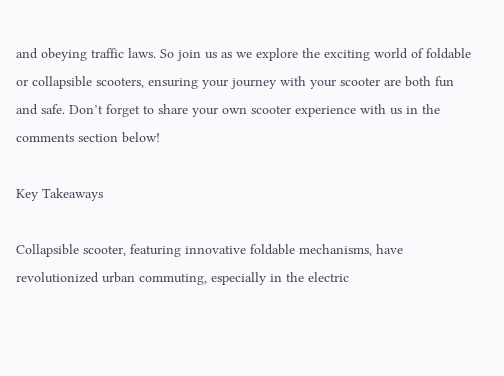and obeying traffic laws. So join us as we explore the exciting world of foldable or collapsible scooters, ensuring your journey with your scooter are both fun and safe. Don’t forget to share your own scooter experience with us in the comments section below!

Key Takeaways

Collapsible scooter, featuring innovative foldable mechanisms, have revolutionized urban commuting, especially in the electric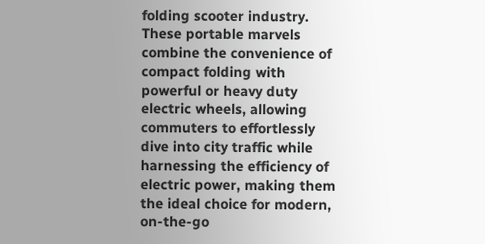folding scooter industry. These portable marvels combine the convenience of compact folding with powerful or heavy duty electric wheels, allowing commuters to effortlessly dive into city traffic while harnessing the efficiency of electric power, making them the ideal choice for modern, on-the-go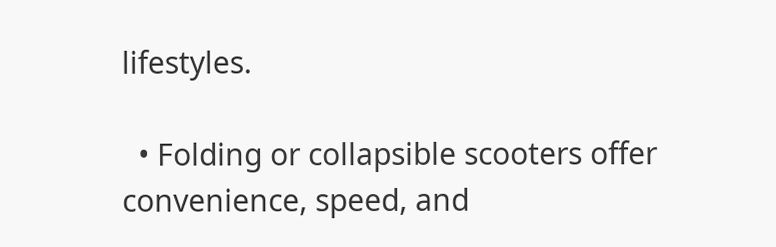lifestyles.

  • Folding or collapsible scooters offer convenience, speed, and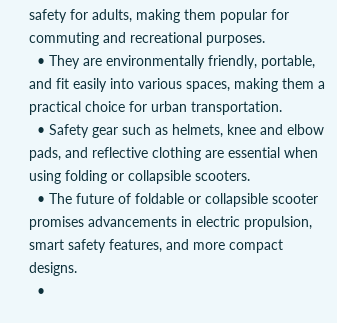safety for adults, making them popular for commuting and recreational purposes.
  • They are environmentally friendly, portable, and fit easily into various spaces, making them a practical choice for urban transportation.
  • Safety gear such as helmets, knee and elbow pads, and reflective clothing are essential when using folding or collapsible scooters.
  • The future of foldable or collapsible scooter promises advancements in electric propulsion, smart safety features, and more compact designs.
  •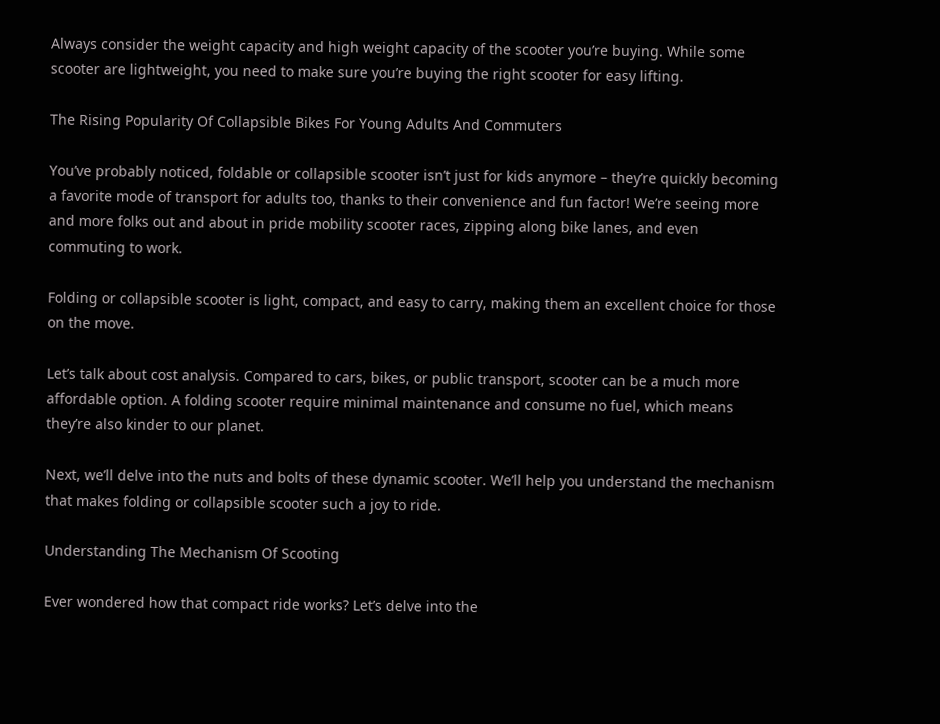Always consider the weight capacity and high weight capacity of the scooter you’re buying. While some scooter are lightweight, you need to make sure you’re buying the right scooter for easy lifting.

The Rising Popularity Of Collapsible Bikes For Young Adults And Commuters

You’ve probably noticed, foldable or collapsible scooter isn’t just for kids anymore – they’re quickly becoming a favorite mode of transport for adults too, thanks to their convenience and fun factor! We’re seeing more and more folks out and about in pride mobility scooter races, zipping along bike lanes, and even commuting to work.

Folding or collapsible scooter is light, compact, and easy to carry, making them an excellent choice for those on the move.

Let’s talk about cost analysis. Compared to cars, bikes, or public transport, scooter can be a much more affordable option. A folding scooter require minimal maintenance and consume no fuel, which means they’re also kinder to our planet.

Next, we’ll delve into the nuts and bolts of these dynamic scooter. We’ll help you understand the mechanism that makes folding or collapsible scooter such a joy to ride.

Understanding The Mechanism Of Scooting

Ever wondered how that compact ride works? Let’s delve into the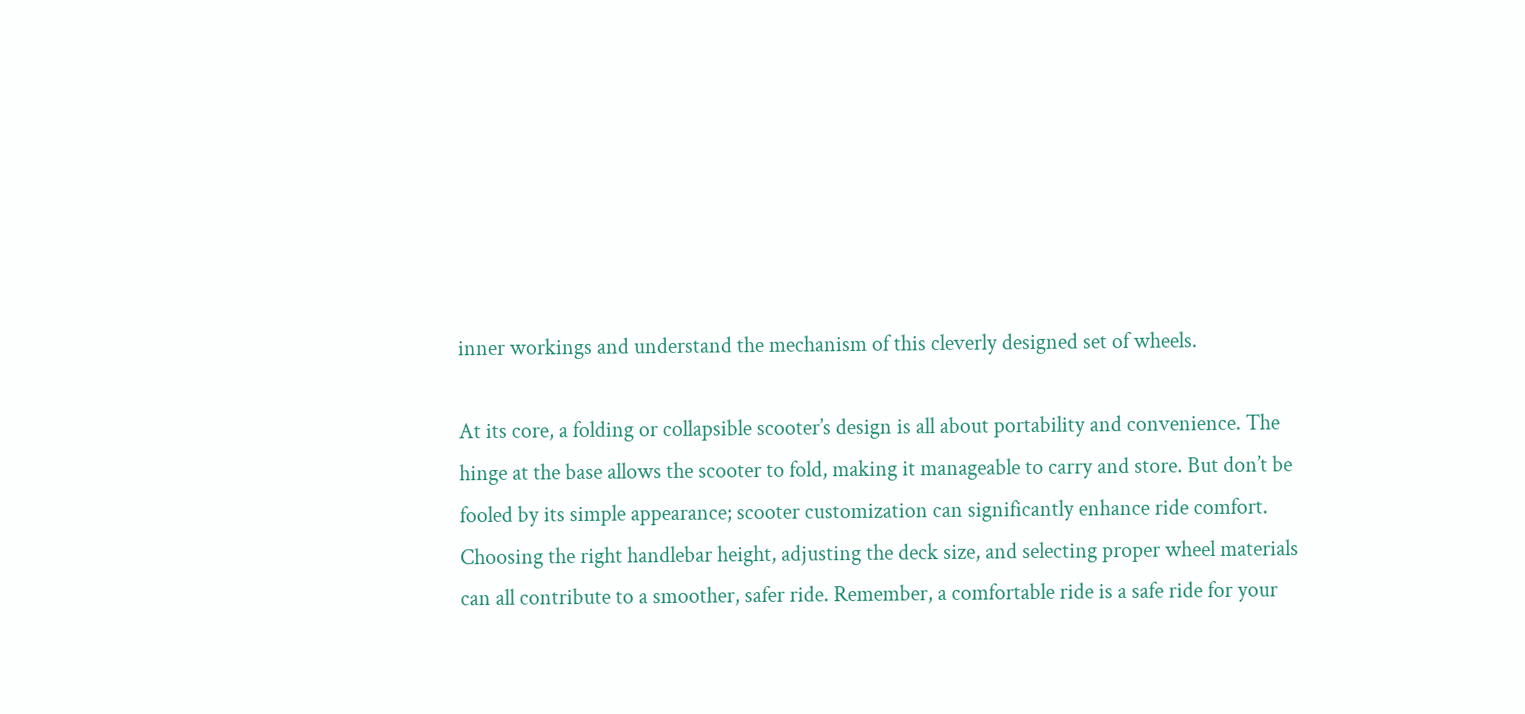inner workings and understand the mechanism of this cleverly designed set of wheels.

At its core, a folding or collapsible scooter’s design is all about portability and convenience. The hinge at the base allows the scooter to fold, making it manageable to carry and store. But don’t be fooled by its simple appearance; scooter customization can significantly enhance ride comfort. Choosing the right handlebar height, adjusting the deck size, and selecting proper wheel materials can all contribute to a smoother, safer ride. Remember, a comfortable ride is a safe ride for your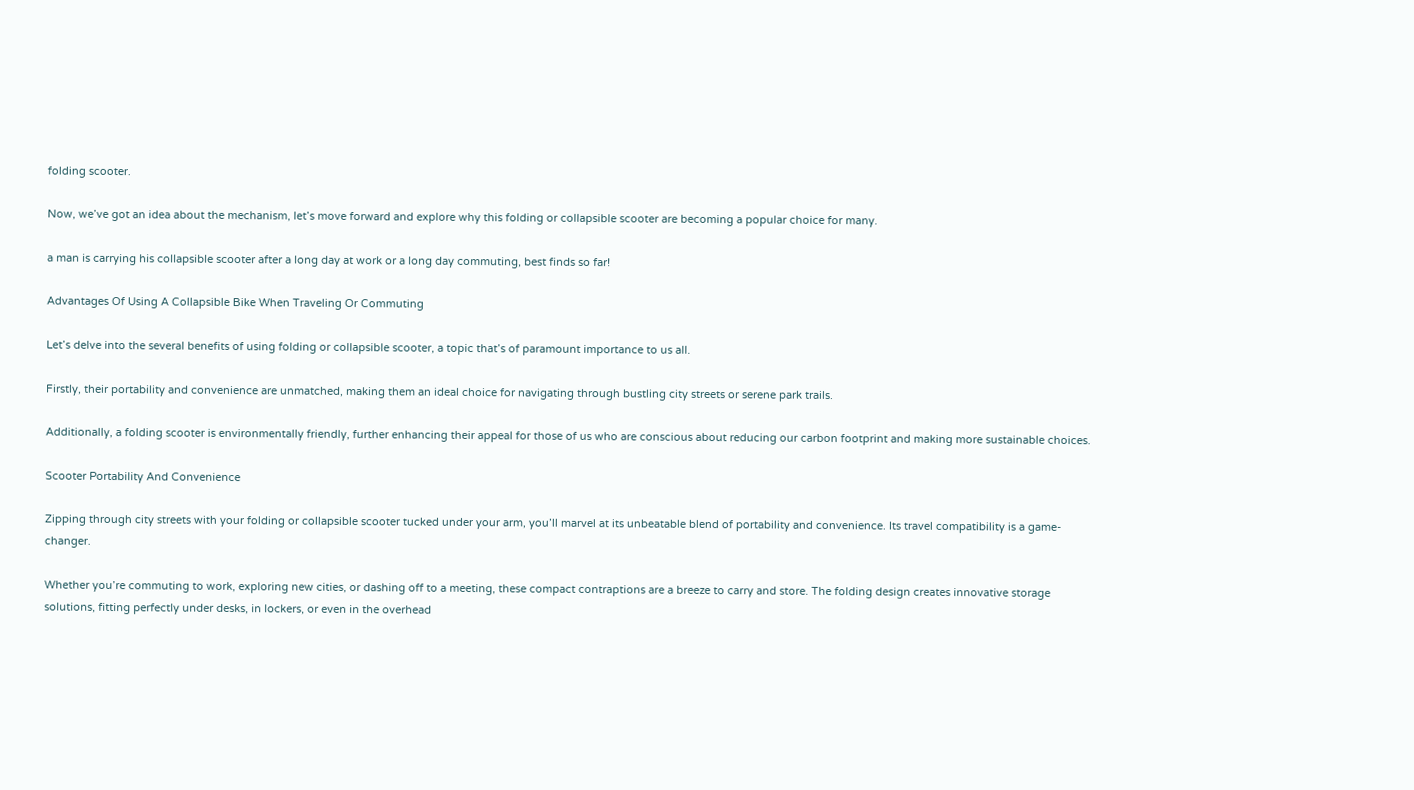folding scooter.

Now, we’ve got an idea about the mechanism, let’s move forward and explore why this folding or collapsible scooter are becoming a popular choice for many.

a man is carrying his collapsible scooter after a long day at work or a long day commuting, best finds so far!

Advantages Of Using A Collapsible Bike When Traveling Or Commuting

Let’s delve into the several benefits of using folding or collapsible scooter, a topic that’s of paramount importance to us all.

Firstly, their portability and convenience are unmatched, making them an ideal choice for navigating through bustling city streets or serene park trails.

Additionally, a folding scooter is environmentally friendly, further enhancing their appeal for those of us who are conscious about reducing our carbon footprint and making more sustainable choices.

Scooter Portability And Convenience

Zipping through city streets with your folding or collapsible scooter tucked under your arm, you’ll marvel at its unbeatable blend of portability and convenience. Its travel compatibility is a game-changer.

Whether you’re commuting to work, exploring new cities, or dashing off to a meeting, these compact contraptions are a breeze to carry and store. The folding design creates innovative storage solutions, fitting perfectly under desks, in lockers, or even in the overhead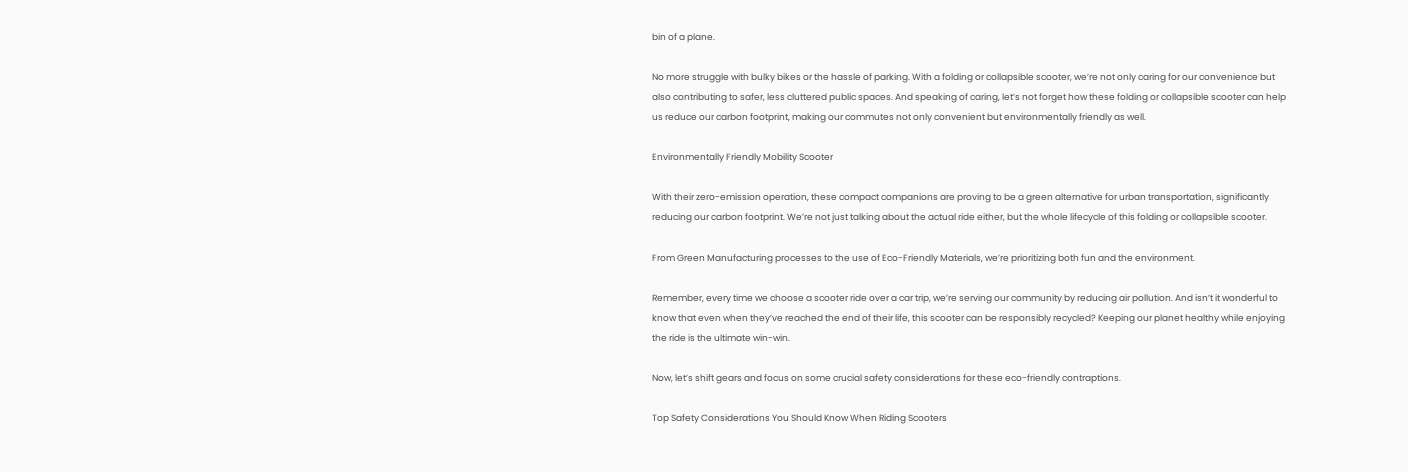bin of a plane.

No more struggle with bulky bikes or the hassle of parking. With a folding or collapsible scooter, we’re not only caring for our convenience but also contributing to safer, less cluttered public spaces. And speaking of caring, let’s not forget how these folding or collapsible scooter can help us reduce our carbon footprint, making our commutes not only convenient but environmentally friendly as well.

Environmentally Friendly Mobility Scooter

With their zero-emission operation, these compact companions are proving to be a green alternative for urban transportation, significantly reducing our carbon footprint. We’re not just talking about the actual ride either, but the whole lifecycle of this folding or collapsible scooter.

From Green Manufacturing processes to the use of Eco-Friendly Materials, we’re prioritizing both fun and the environment.

Remember, every time we choose a scooter ride over a car trip, we’re serving our community by reducing air pollution. And isn’t it wonderful to know that even when they’ve reached the end of their life, this scooter can be responsibly recycled? Keeping our planet healthy while enjoying the ride is the ultimate win-win.

Now, let’s shift gears and focus on some crucial safety considerations for these eco-friendly contraptions.

Top Safety Considerations You Should Know When Riding Scooters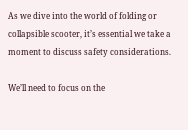As we dive into the world of folding or collapsible scooter, it’s essential we take a moment to discuss safety considerations.

We’ll need to focus on the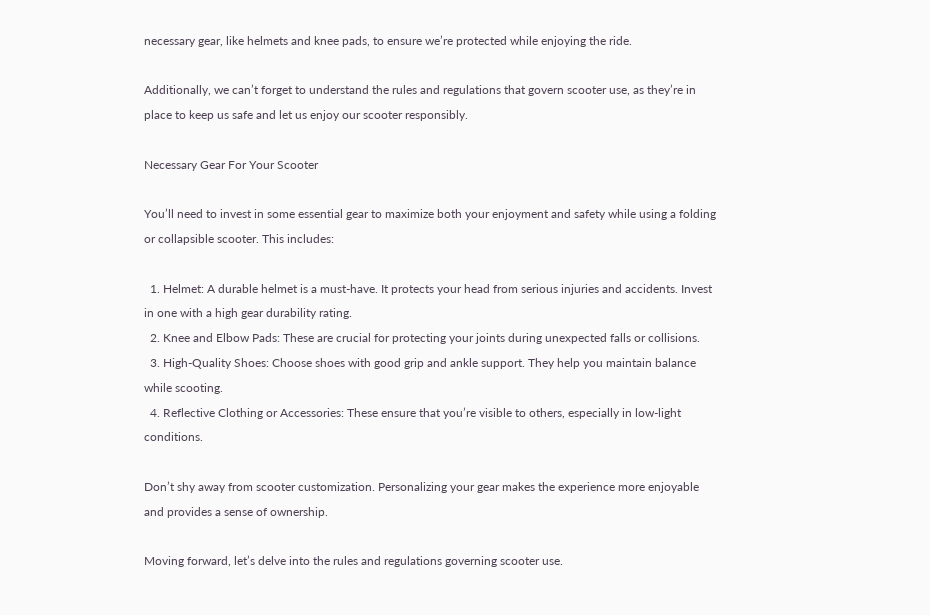necessary gear, like helmets and knee pads, to ensure we’re protected while enjoying the ride.

Additionally, we can’t forget to understand the rules and regulations that govern scooter use, as they’re in place to keep us safe and let us enjoy our scooter responsibly.

Necessary Gear For Your Scooter

You’ll need to invest in some essential gear to maximize both your enjoyment and safety while using a folding or collapsible scooter. This includes:

  1. Helmet: A durable helmet is a must-have. It protects your head from serious injuries and accidents. Invest in one with a high gear durability rating.
  2. Knee and Elbow Pads: These are crucial for protecting your joints during unexpected falls or collisions.
  3. High-Quality Shoes: Choose shoes with good grip and ankle support. They help you maintain balance while scooting.
  4. Reflective Clothing or Accessories: These ensure that you’re visible to others, especially in low-light conditions.

Don’t shy away from scooter customization. Personalizing your gear makes the experience more enjoyable and provides a sense of ownership.

Moving forward, let’s delve into the rules and regulations governing scooter use.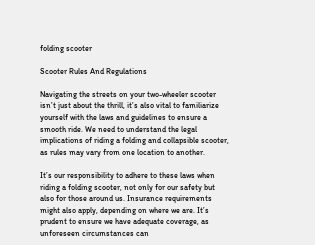folding scooter

Scooter Rules And Regulations

Navigating the streets on your two-wheeler scooter isn’t just about the thrill, it’s also vital to familiarize yourself with the laws and guidelines to ensure a smooth ride. We need to understand the legal implications of riding a folding and collapsible scooter, as rules may vary from one location to another.

It’s our responsibility to adhere to these laws when riding a folding scooter, not only for our safety but also for those around us. Insurance requirements might also apply, depending on where we are. It’s prudent to ensure we have adequate coverage, as unforeseen circumstances can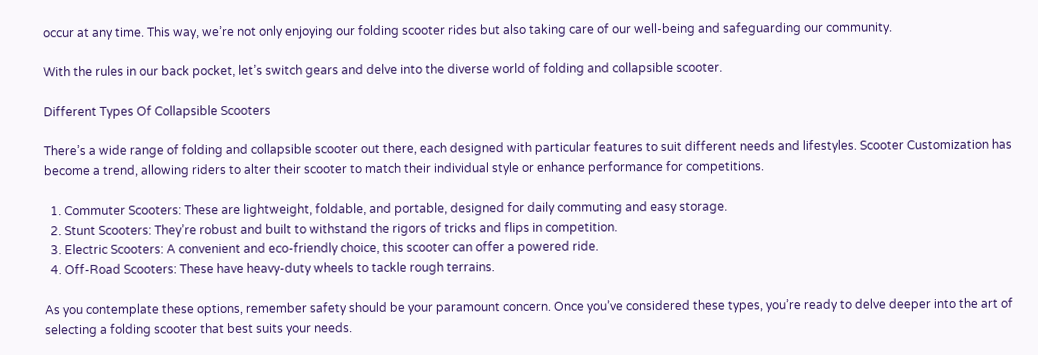occur at any time. This way, we’re not only enjoying our folding scooter rides but also taking care of our well-being and safeguarding our community.

With the rules in our back pocket, let’s switch gears and delve into the diverse world of folding and collapsible scooter.

Different Types Of Collapsible Scooters

There’s a wide range of folding and collapsible scooter out there, each designed with particular features to suit different needs and lifestyles. Scooter Customization has become a trend, allowing riders to alter their scooter to match their individual style or enhance performance for competitions.

  1. Commuter Scooters: These are lightweight, foldable, and portable, designed for daily commuting and easy storage.
  2. Stunt Scooters: They’re robust and built to withstand the rigors of tricks and flips in competition.
  3. Electric Scooters: A convenient and eco-friendly choice, this scooter can offer a powered ride.
  4. Off-Road Scooters: These have heavy-duty wheels to tackle rough terrains.

As you contemplate these options, remember safety should be your paramount concern. Once you’ve considered these types, you’re ready to delve deeper into the art of selecting a folding scooter that best suits your needs.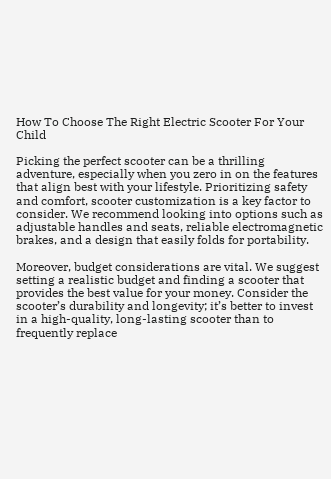How To Choose The Right Electric Scooter For Your Child

Picking the perfect scooter can be a thrilling adventure, especially when you zero in on the features that align best with your lifestyle. Prioritizing safety and comfort, scooter customization is a key factor to consider. We recommend looking into options such as adjustable handles and seats, reliable electromagnetic brakes, and a design that easily folds for portability.

Moreover, budget considerations are vital. We suggest setting a realistic budget and finding a scooter that provides the best value for your money. Consider the scooter’s durability and longevity; it’s better to invest in a high-quality, long-lasting scooter than to frequently replace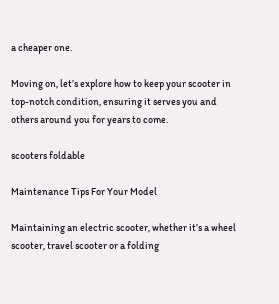a cheaper one.

Moving on, let’s explore how to keep your scooter in top-notch condition, ensuring it serves you and others around you for years to come.

scooters foldable

Maintenance Tips For Your Model

Maintaining an electric scooter, whether it’s a wheel scooter, travel scooter or a folding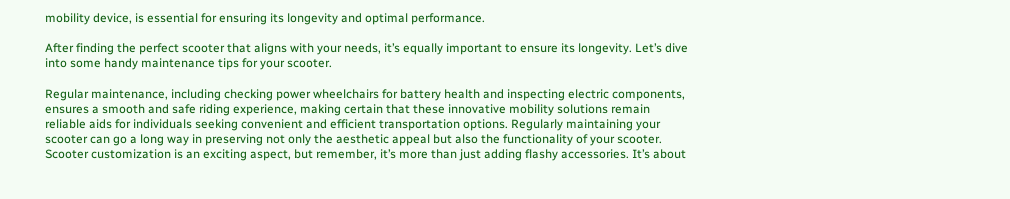mobility device, is essential for ensuring its longevity and optimal performance.

After finding the perfect scooter that aligns with your needs, it’s equally important to ensure its longevity. Let’s dive into some handy maintenance tips for your scooter.

Regular maintenance, including checking power wheelchairs for battery health and inspecting electric components, ensures a smooth and safe riding experience, making certain that these innovative mobility solutions remain reliable aids for individuals seeking convenient and efficient transportation options. Regularly maintaining your scooter can go a long way in preserving not only the aesthetic appeal but also the functionality of your scooter. Scooter customization is an exciting aspect, but remember, it’s more than just adding flashy accessories. It’s about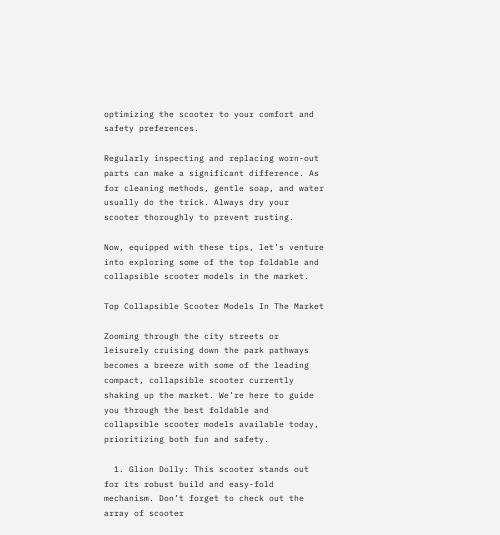optimizing the scooter to your comfort and safety preferences.

Regularly inspecting and replacing worn-out parts can make a significant difference. As for cleaning methods, gentle soap, and water usually do the trick. Always dry your scooter thoroughly to prevent rusting.

Now, equipped with these tips, let’s venture into exploring some of the top foldable and collapsible scooter models in the market.

Top Collapsible Scooter Models In The Market

Zooming through the city streets or leisurely cruising down the park pathways becomes a breeze with some of the leading compact, collapsible scooter currently shaking up the market. We’re here to guide you through the best foldable and collapsible scooter models available today, prioritizing both fun and safety.

  1. Glion Dolly: This scooter stands out for its robust build and easy-fold mechanism. Don’t forget to check out the array of scooter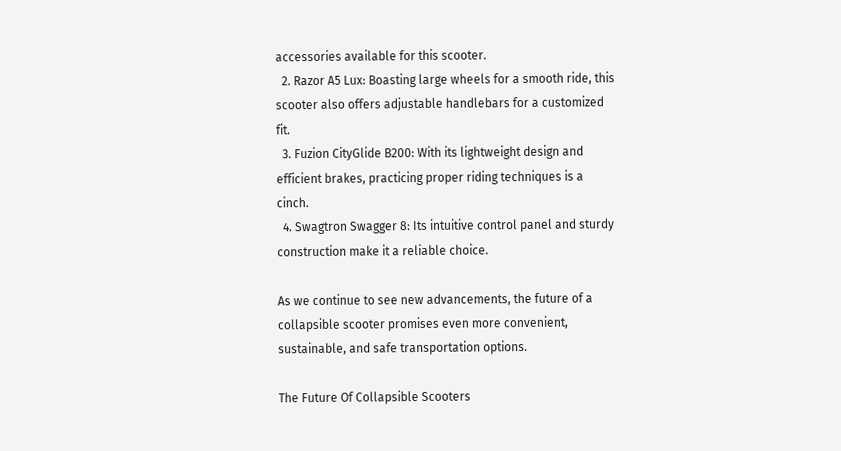accessories available for this scooter.
  2. Razor A5 Lux: Boasting large wheels for a smooth ride, this scooter also offers adjustable handlebars for a customized fit.
  3. Fuzion CityGlide B200: With its lightweight design and efficient brakes, practicing proper riding techniques is a cinch.
  4. Swagtron Swagger 8: Its intuitive control panel and sturdy construction make it a reliable choice.

As we continue to see new advancements, the future of a collapsible scooter promises even more convenient, sustainable, and safe transportation options.

The Future Of Collapsible Scooters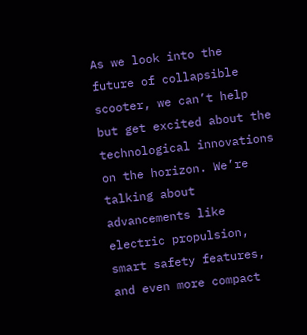As we look into the future of collapsible scooter, we can’t help but get excited about the technological innovations on the horizon. We’re talking about advancements like electric propulsion, smart safety features, and even more compact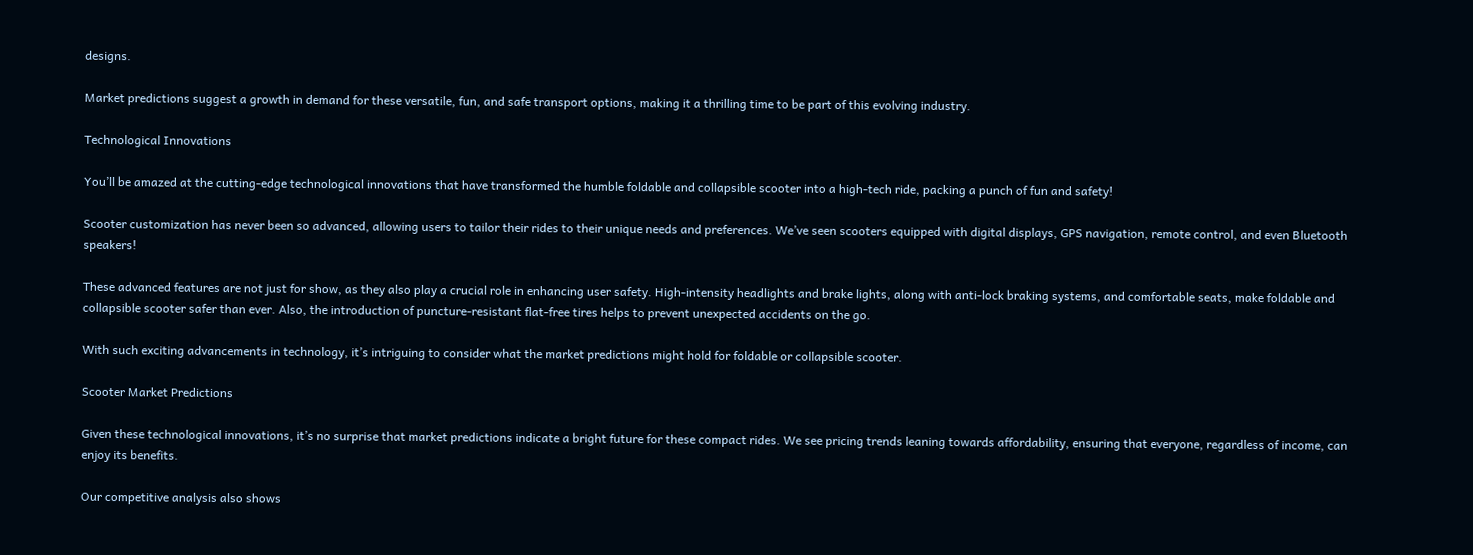designs.

Market predictions suggest a growth in demand for these versatile, fun, and safe transport options, making it a thrilling time to be part of this evolving industry.

Technological Innovations

You’ll be amazed at the cutting-edge technological innovations that have transformed the humble foldable and collapsible scooter into a high-tech ride, packing a punch of fun and safety!

Scooter customization has never been so advanced, allowing users to tailor their rides to their unique needs and preferences. We’ve seen scooters equipped with digital displays, GPS navigation, remote control, and even Bluetooth speakers!

These advanced features are not just for show, as they also play a crucial role in enhancing user safety. High-intensity headlights and brake lights, along with anti-lock braking systems, and comfortable seats, make foldable and collapsible scooter safer than ever. Also, the introduction of puncture-resistant flat-free tires helps to prevent unexpected accidents on the go.

With such exciting advancements in technology, it’s intriguing to consider what the market predictions might hold for foldable or collapsible scooter.

Scooter Market Predictions

Given these technological innovations, it’s no surprise that market predictions indicate a bright future for these compact rides. We see pricing trends leaning towards affordability, ensuring that everyone, regardless of income, can enjoy its benefits.

Our competitive analysis also shows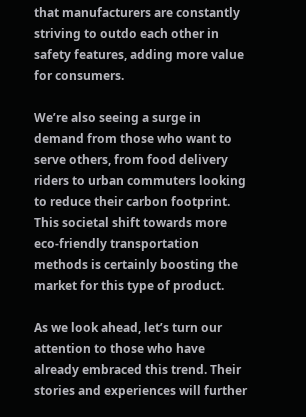that manufacturers are constantly striving to outdo each other in safety features, adding more value for consumers.

We’re also seeing a surge in demand from those who want to serve others, from food delivery riders to urban commuters looking to reduce their carbon footprint. This societal shift towards more eco-friendly transportation methods is certainly boosting the market for this type of product.

As we look ahead, let’s turn our attention to those who have already embraced this trend. Their stories and experiences will further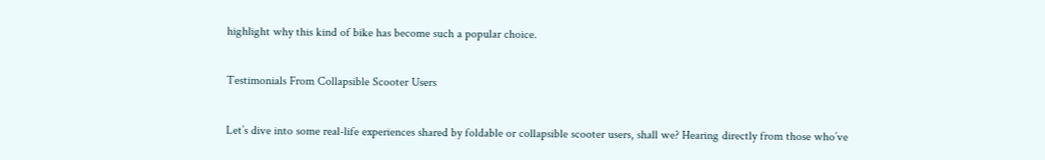highlight why this kind of bike has become such a popular choice.

Testimonials From Collapsible Scooter Users

Let’s dive into some real-life experiences shared by foldable or collapsible scooter users, shall we? Hearing directly from those who’ve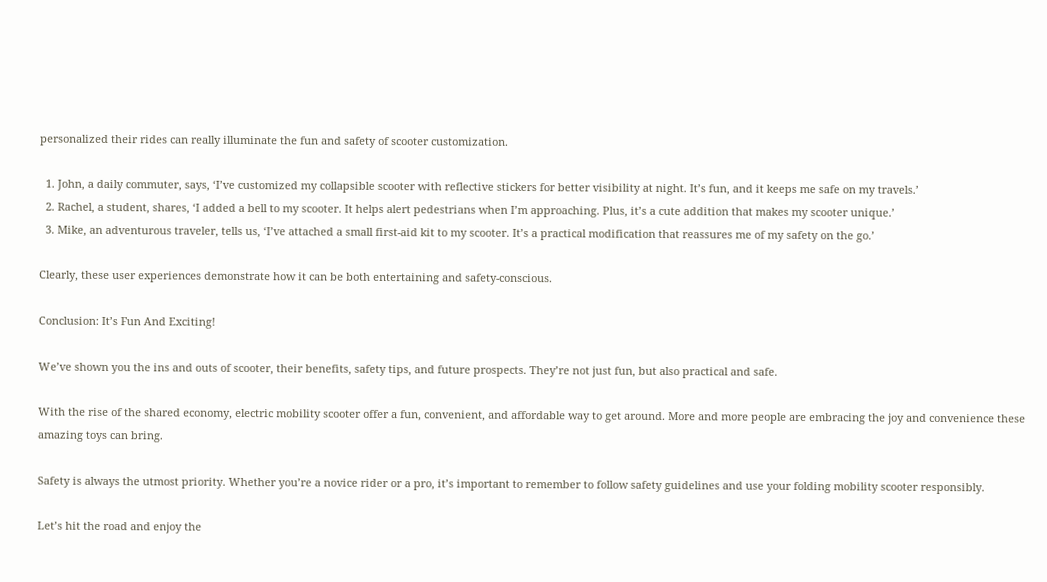personalized their rides can really illuminate the fun and safety of scooter customization.

  1. John, a daily commuter, says, ‘I’ve customized my collapsible scooter with reflective stickers for better visibility at night. It’s fun, and it keeps me safe on my travels.’
  2. Rachel, a student, shares, ‘I added a bell to my scooter. It helps alert pedestrians when I’m approaching. Plus, it’s a cute addition that makes my scooter unique.’
  3. Mike, an adventurous traveler, tells us, ‘I’ve attached a small first-aid kit to my scooter. It’s a practical modification that reassures me of my safety on the go.’

Clearly, these user experiences demonstrate how it can be both entertaining and safety-conscious.

Conclusion: It’s Fun And Exciting!

We’ve shown you the ins and outs of scooter, their benefits, safety tips, and future prospects. They’re not just fun, but also practical and safe.

With the rise of the shared economy, electric mobility scooter offer a fun, convenient, and affordable way to get around. More and more people are embracing the joy and convenience these amazing toys can bring.

Safety is always the utmost priority. Whether you’re a novice rider or a pro, it’s important to remember to follow safety guidelines and use your folding mobility scooter responsibly.

Let’s hit the road and enjoy the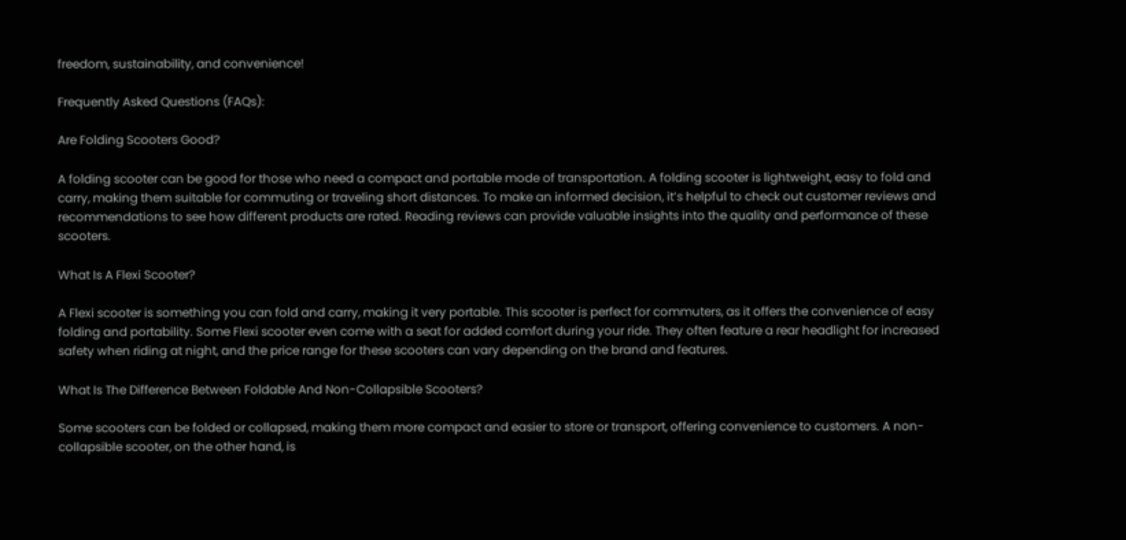freedom, sustainability, and convenience!

Frequently Asked Questions (FAQs):

Are Folding Scooters Good?

A folding scooter can be good for those who need a compact and portable mode of transportation. A folding scooter is lightweight, easy to fold and carry, making them suitable for commuting or traveling short distances. To make an informed decision, it’s helpful to check out customer reviews and recommendations to see how different products are rated. Reading reviews can provide valuable insights into the quality and performance of these scooters.

What Is A Flexi Scooter?

A Flexi scooter is something you can fold and carry, making it very portable. This scooter is perfect for commuters, as it offers the convenience of easy folding and portability. Some Flexi scooter even come with a seat for added comfort during your ride. They often feature a rear headlight for increased safety when riding at night, and the price range for these scooters can vary depending on the brand and features.

What Is The Difference Between Foldable And Non-Collapsible Scooters?

Some scooters can be folded or collapsed, making them more compact and easier to store or transport, offering convenience to customers. A non-collapsible scooter, on the other hand, is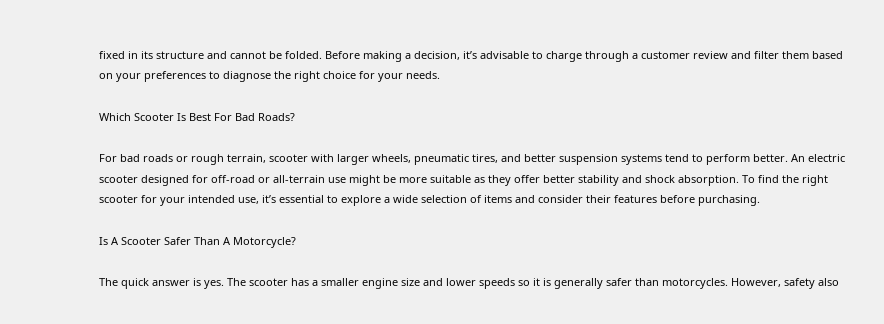fixed in its structure and cannot be folded. Before making a decision, it’s advisable to charge through a customer review and filter them based on your preferences to diagnose the right choice for your needs.

Which Scooter Is Best For Bad Roads?

For bad roads or rough terrain, scooter with larger wheels, pneumatic tires, and better suspension systems tend to perform better. An electric scooter designed for off-road or all-terrain use might be more suitable as they offer better stability and shock absorption. To find the right scooter for your intended use, it’s essential to explore a wide selection of items and consider their features before purchasing.

Is A Scooter Safer Than A Motorcycle?

The quick answer is yes. The scooter has a smaller engine size and lower speeds so it is generally safer than motorcycles. However, safety also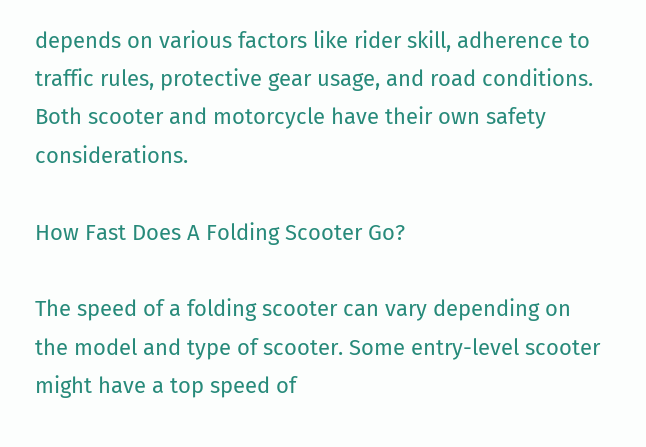depends on various factors like rider skill, adherence to traffic rules, protective gear usage, and road conditions. Both scooter and motorcycle have their own safety considerations.

How Fast Does A Folding Scooter Go?

The speed of a folding scooter can vary depending on the model and type of scooter. Some entry-level scooter might have a top speed of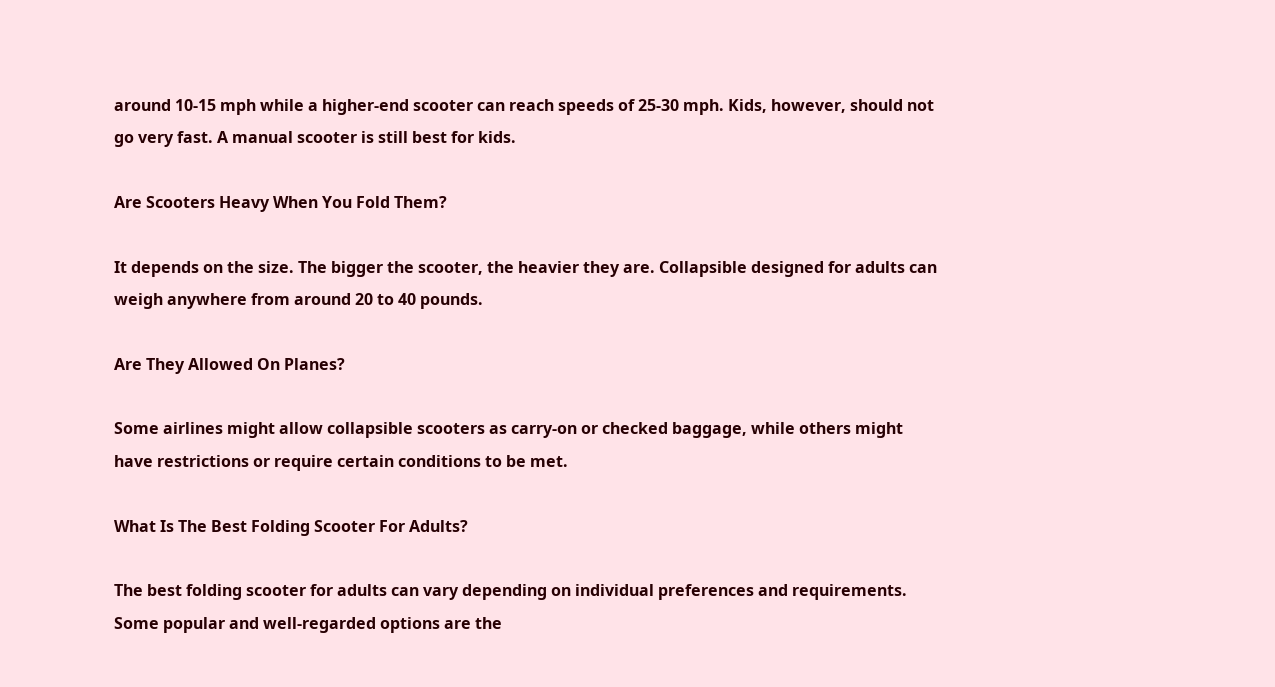around 10-15 mph while a higher-end scooter can reach speeds of 25-30 mph. Kids, however, should not go very fast. A manual scooter is still best for kids.

Are Scooters Heavy When You Fold Them?

It depends on the size. The bigger the scooter, the heavier they are. Collapsible designed for adults can weigh anywhere from around 20 to 40 pounds.

Are They Allowed On Planes?

Some airlines might allow collapsible scooters as carry-on or checked baggage, while others might have restrictions or require certain conditions to be met.

What Is The Best Folding Scooter For Adults?

The best folding scooter for adults can vary depending on individual preferences and requirements. Some popular and well-regarded options are the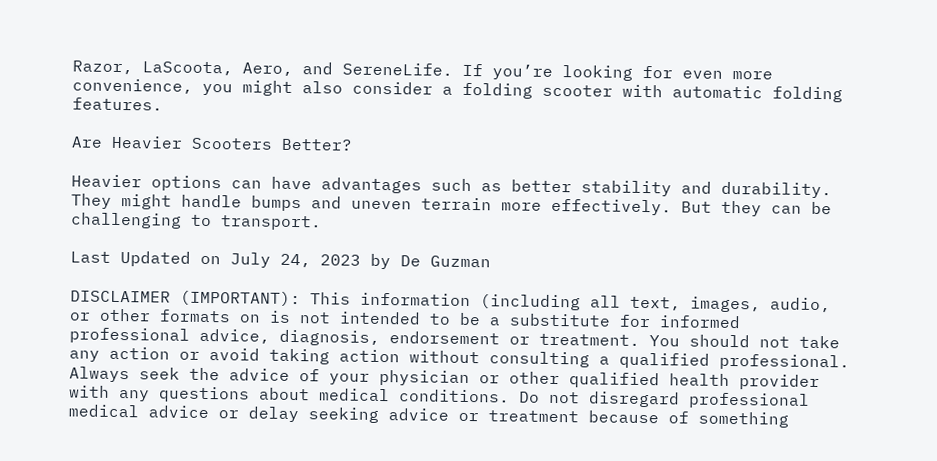Razor, LaScoota, Aero, and SereneLife. If you’re looking for even more convenience, you might also consider a folding scooter with automatic folding features.

Are Heavier Scooters Better?

Heavier options can have advantages such as better stability and durability. They might handle bumps and uneven terrain more effectively. But they can be challenging to transport.

Last Updated on July 24, 2023 by De Guzman

DISCLAIMER (IMPORTANT): This information (including all text, images, audio, or other formats on is not intended to be a substitute for informed professional advice, diagnosis, endorsement or treatment. You should not take any action or avoid taking action without consulting a qualified professional.   Always seek the advice of your physician or other qualified health provider with any questions about medical conditions. Do not disregard professional medical advice or delay seeking advice or treatment because of something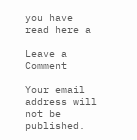you have read here a

Leave a Comment

Your email address will not be published.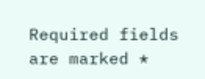Required fields are marked *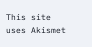This site uses Akismet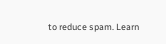to reduce spam. Learn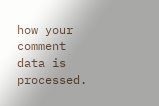how your comment data is processed.